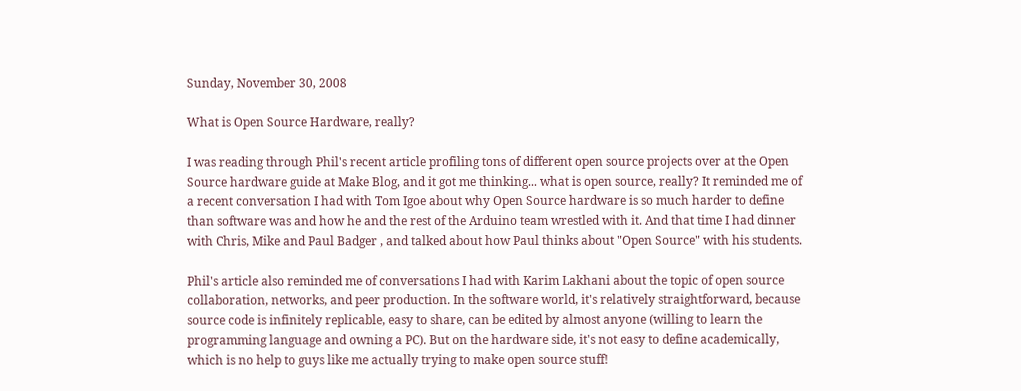Sunday, November 30, 2008

What is Open Source Hardware, really?

I was reading through Phil's recent article profiling tons of different open source projects over at the Open Source hardware guide at Make Blog, and it got me thinking... what is open source, really? It reminded me of a recent conversation I had with Tom Igoe about why Open Source hardware is so much harder to define than software was and how he and the rest of the Arduino team wrestled with it. And that time I had dinner with Chris, Mike and Paul Badger , and talked about how Paul thinks about "Open Source" with his students.

Phil's article also reminded me of conversations I had with Karim Lakhani about the topic of open source collaboration, networks, and peer production. In the software world, it's relatively straightforward, because source code is infinitely replicable, easy to share, can be edited by almost anyone (willing to learn the programming language and owning a PC). But on the hardware side, it's not easy to define academically, which is no help to guys like me actually trying to make open source stuff!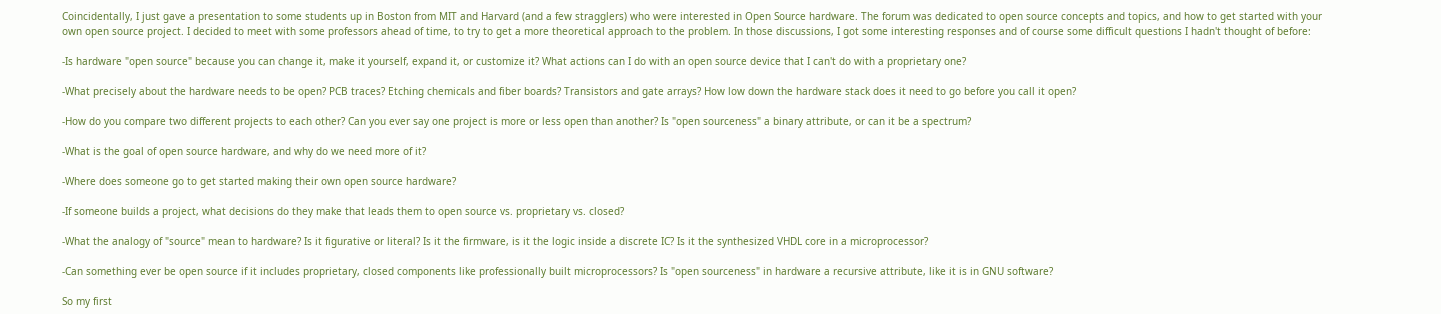Coincidentally, I just gave a presentation to some students up in Boston from MIT and Harvard (and a few stragglers) who were interested in Open Source hardware. The forum was dedicated to open source concepts and topics, and how to get started with your own open source project. I decided to meet with some professors ahead of time, to try to get a more theoretical approach to the problem. In those discussions, I got some interesting responses and of course some difficult questions I hadn't thought of before:

-Is hardware "open source" because you can change it, make it yourself, expand it, or customize it? What actions can I do with an open source device that I can't do with a proprietary one?

-What precisely about the hardware needs to be open? PCB traces? Etching chemicals and fiber boards? Transistors and gate arrays? How low down the hardware stack does it need to go before you call it open?

-How do you compare two different projects to each other? Can you ever say one project is more or less open than another? Is "open sourceness" a binary attribute, or can it be a spectrum?

-What is the goal of open source hardware, and why do we need more of it?

-Where does someone go to get started making their own open source hardware?

-If someone builds a project, what decisions do they make that leads them to open source vs. proprietary vs. closed?

-What the analogy of "source" mean to hardware? Is it figurative or literal? Is it the firmware, is it the logic inside a discrete IC? Is it the synthesized VHDL core in a microprocessor?

-Can something ever be open source if it includes proprietary, closed components like professionally built microprocessors? Is "open sourceness" in hardware a recursive attribute, like it is in GNU software?

So my first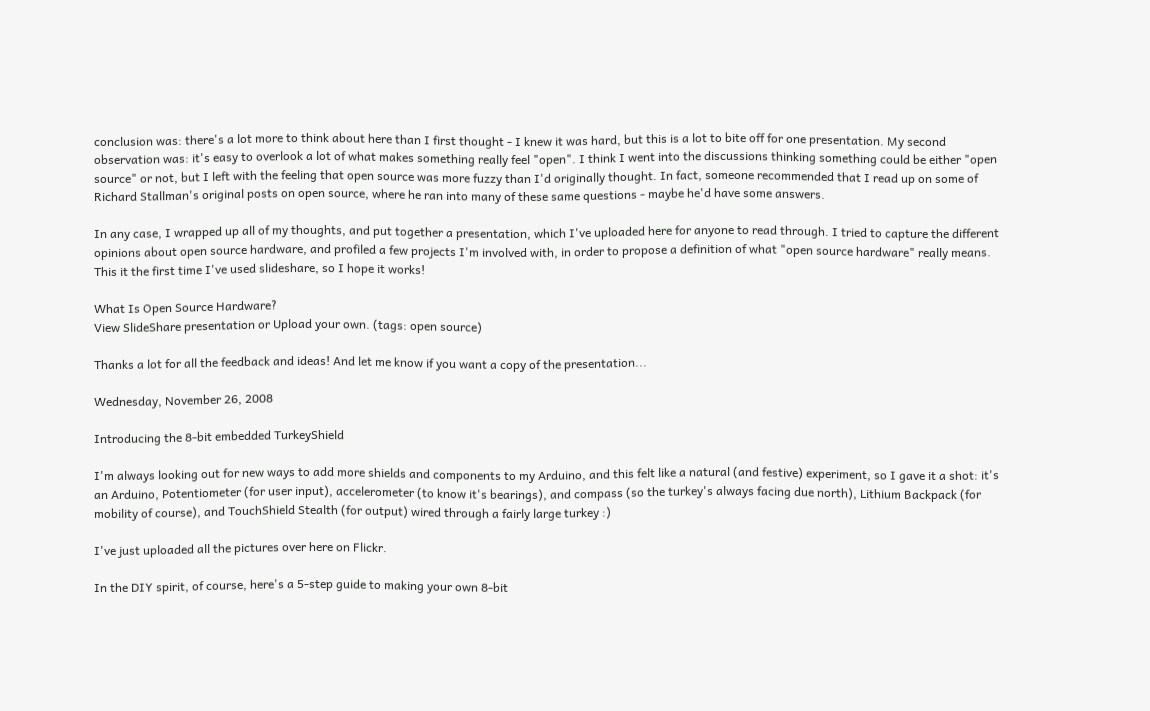conclusion was: there's a lot more to think about here than I first thought - I knew it was hard, but this is a lot to bite off for one presentation. My second observation was: it's easy to overlook a lot of what makes something really feel "open". I think I went into the discussions thinking something could be either "open source" or not, but I left with the feeling that open source was more fuzzy than I'd originally thought. In fact, someone recommended that I read up on some of Richard Stallman's original posts on open source, where he ran into many of these same questions - maybe he'd have some answers.

In any case, I wrapped up all of my thoughts, and put together a presentation, which I've uploaded here for anyone to read through. I tried to capture the different opinions about open source hardware, and profiled a few projects I'm involved with, in order to propose a definition of what "open source hardware" really means. This it the first time I've used slideshare, so I hope it works!

What Is Open Source Hardware?
View SlideShare presentation or Upload your own. (tags: open source)

Thanks a lot for all the feedback and ideas! And let me know if you want a copy of the presentation...

Wednesday, November 26, 2008

Introducing the 8-bit embedded TurkeyShield

I'm always looking out for new ways to add more shields and components to my Arduino, and this felt like a natural (and festive) experiment, so I gave it a shot: it's an Arduino, Potentiometer (for user input), accelerometer (to know it's bearings), and compass (so the turkey's always facing due north), Lithium Backpack (for mobility of course), and TouchShield Stealth (for output) wired through a fairly large turkey :)

I've just uploaded all the pictures over here on Flickr.

In the DIY spirit, of course, here's a 5-step guide to making your own 8-bit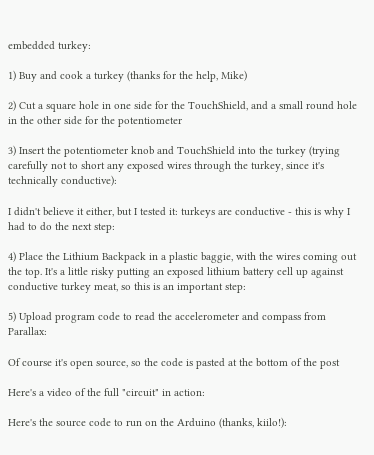embedded turkey:

1) Buy and cook a turkey (thanks for the help, Mike)

2) Cut a square hole in one side for the TouchShield, and a small round hole in the other side for the potentiometer

3) Insert the potentiometer knob and TouchShield into the turkey (trying carefully not to short any exposed wires through the turkey, since it's technically conductive):

I didn't believe it either, but I tested it: turkeys are conductive - this is why I had to do the next step:

4) Place the Lithium Backpack in a plastic baggie, with the wires coming out the top. It's a little risky putting an exposed lithium battery cell up against conductive turkey meat, so this is an important step:

5) Upload program code to read the accelerometer and compass from Parallax:

Of course it's open source, so the code is pasted at the bottom of the post

Here's a video of the full "circuit" in action:

Here's the source code to run on the Arduino (thanks, kiilo!):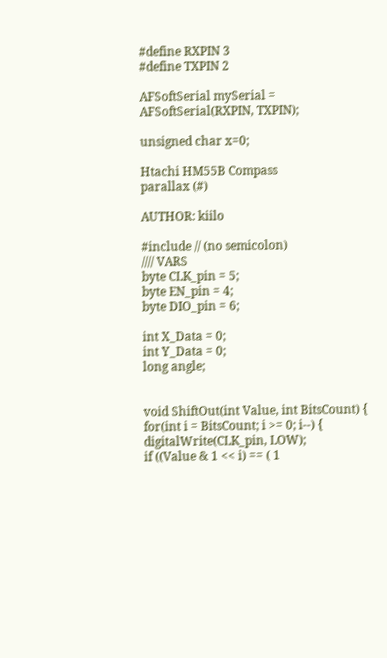#define RXPIN 3
#define TXPIN 2

AFSoftSerial mySerial = AFSoftSerial(RXPIN, TXPIN);

unsigned char x=0;

Htachi HM55B Compass
parallax (#)

AUTHOR: kiilo

#include // (no semicolon)
//// VARS
byte CLK_pin = 5;
byte EN_pin = 4;
byte DIO_pin = 6;

int X_Data = 0;
int Y_Data = 0;
long angle;


void ShiftOut(int Value, int BitsCount) {
for(int i = BitsCount; i >= 0; i--) {
digitalWrite(CLK_pin, LOW);
if ((Value & 1 << i) == ( 1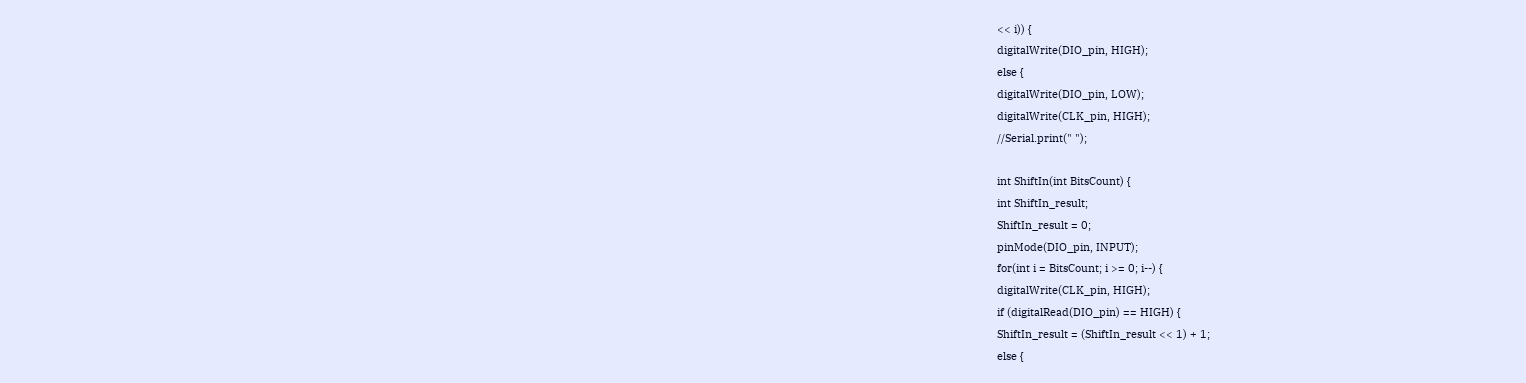<< i)) {
digitalWrite(DIO_pin, HIGH);
else {
digitalWrite(DIO_pin, LOW);
digitalWrite(CLK_pin, HIGH);
//Serial.print(" ");

int ShiftIn(int BitsCount) {
int ShiftIn_result;
ShiftIn_result = 0;
pinMode(DIO_pin, INPUT);
for(int i = BitsCount; i >= 0; i--) {
digitalWrite(CLK_pin, HIGH);
if (digitalRead(DIO_pin) == HIGH) {
ShiftIn_result = (ShiftIn_result << 1) + 1;
else {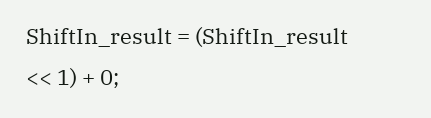ShiftIn_result = (ShiftIn_result << 1) + 0;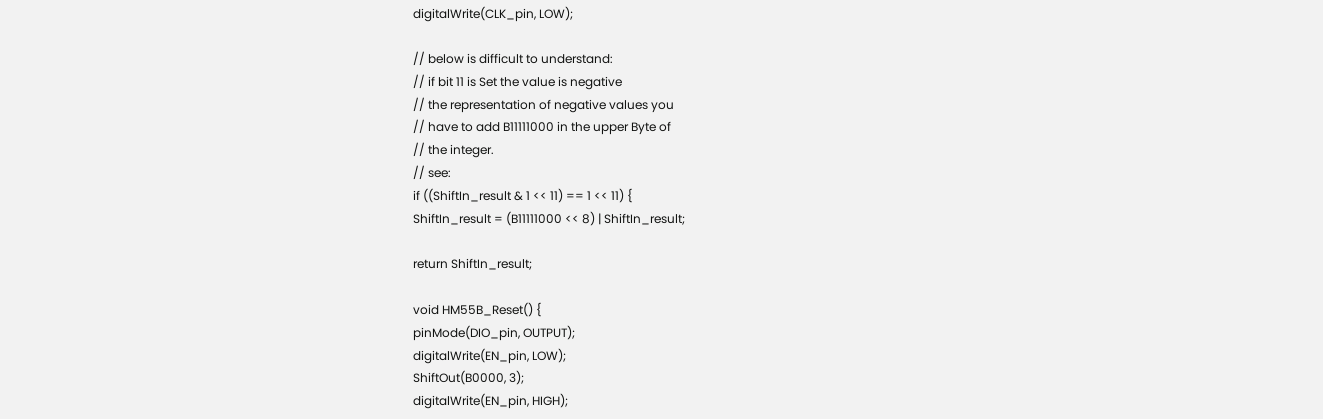digitalWrite(CLK_pin, LOW);

// below is difficult to understand:
// if bit 11 is Set the value is negative
// the representation of negative values you
// have to add B11111000 in the upper Byte of
// the integer.
// see:
if ((ShiftIn_result & 1 << 11) == 1 << 11) {
ShiftIn_result = (B11111000 << 8) | ShiftIn_result;

return ShiftIn_result;

void HM55B_Reset() {
pinMode(DIO_pin, OUTPUT);
digitalWrite(EN_pin, LOW);
ShiftOut(B0000, 3);
digitalWrite(EN_pin, HIGH);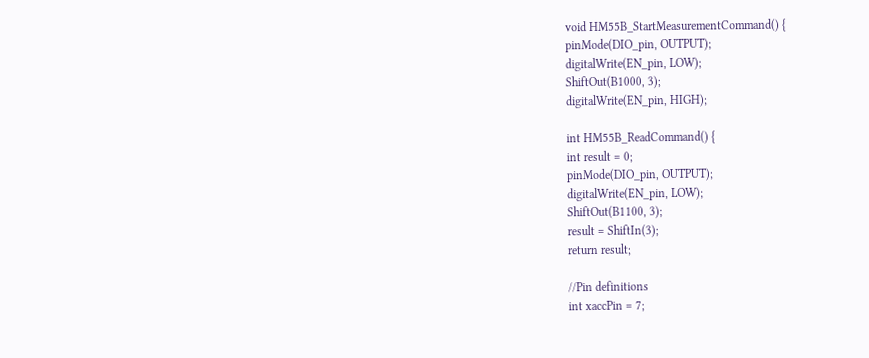void HM55B_StartMeasurementCommand() {
pinMode(DIO_pin, OUTPUT);
digitalWrite(EN_pin, LOW);
ShiftOut(B1000, 3);
digitalWrite(EN_pin, HIGH);

int HM55B_ReadCommand() {
int result = 0;
pinMode(DIO_pin, OUTPUT);
digitalWrite(EN_pin, LOW);
ShiftOut(B1100, 3);
result = ShiftIn(3);
return result;

//Pin definitions
int xaccPin = 7;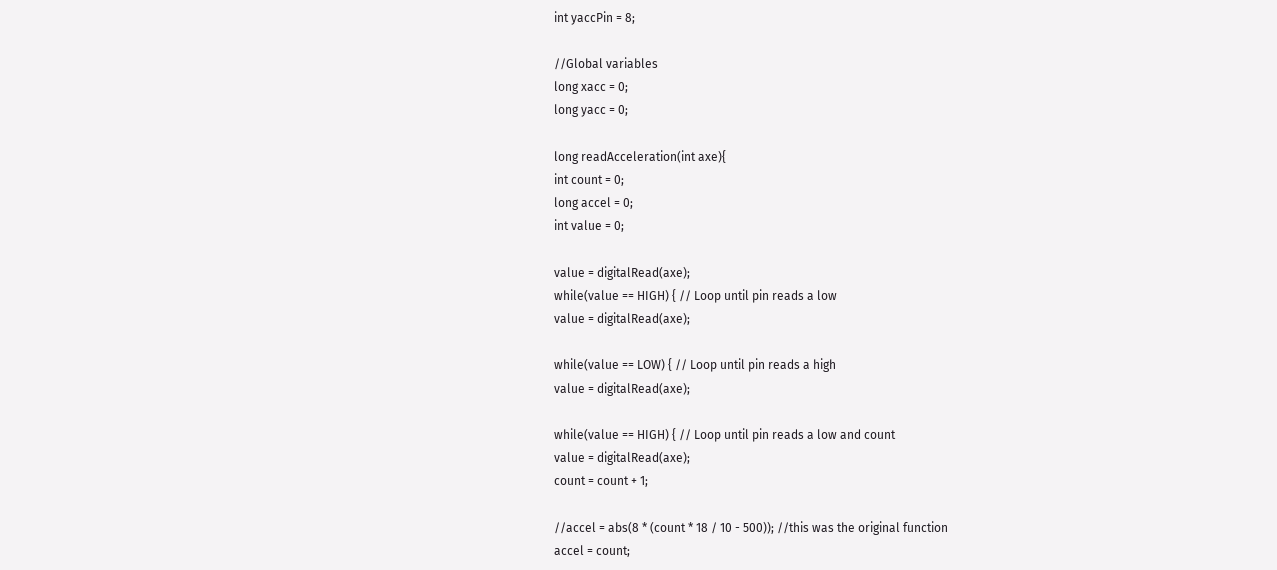int yaccPin = 8;

//Global variables
long xacc = 0;
long yacc = 0;

long readAcceleration(int axe){
int count = 0;
long accel = 0;
int value = 0;

value = digitalRead(axe);
while(value == HIGH) { // Loop until pin reads a low
value = digitalRead(axe);

while(value == LOW) { // Loop until pin reads a high
value = digitalRead(axe);

while(value == HIGH) { // Loop until pin reads a low and count
value = digitalRead(axe);
count = count + 1;

//accel = abs(8 * (count * 18 / 10 - 500)); //this was the original function
accel = count;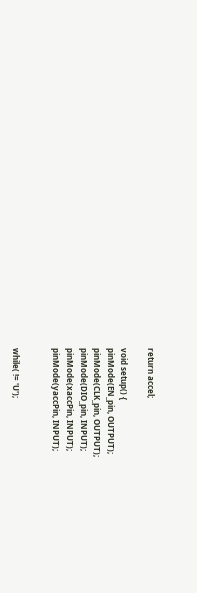return accel;

void setup() {
pinMode(EN_pin, OUTPUT);
pinMode(CLK_pin, OUTPUT);
pinMode(DIO_pin, INPUT);
pinMode(xaccPin, INPUT);
pinMode(yaccPin, INPUT);


while( != 'U');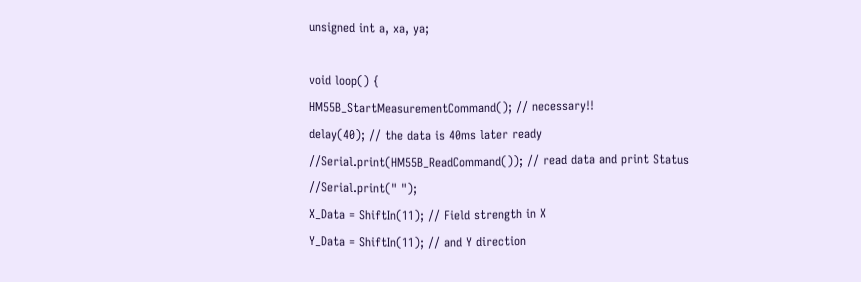unsigned int a, xa, ya;

void loop() {
HM55B_StartMeasurementCommand(); // necessary!!
delay(40); // the data is 40ms later ready
//Serial.print(HM55B_ReadCommand()); // read data and print Status
//Serial.print(" ");
X_Data = ShiftIn(11); // Field strength in X
Y_Data = ShiftIn(11); // and Y direction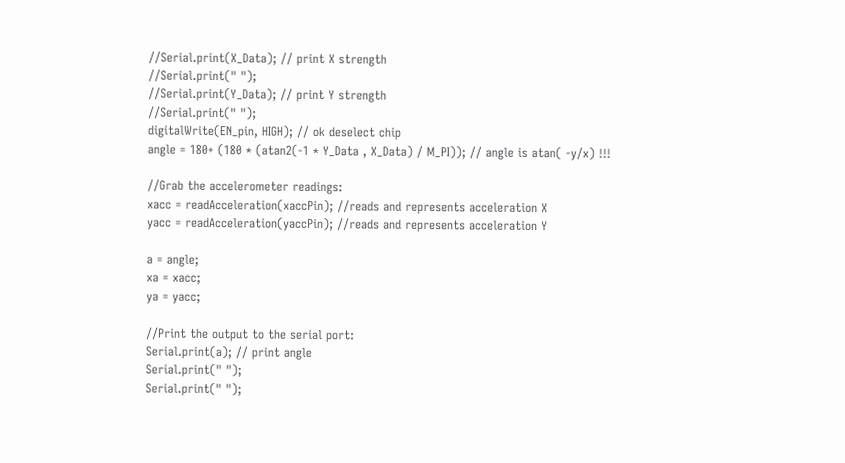//Serial.print(X_Data); // print X strength
//Serial.print(" ");
//Serial.print(Y_Data); // print Y strength
//Serial.print(" ");
digitalWrite(EN_pin, HIGH); // ok deselect chip
angle = 180+ (180 * (atan2(-1 * Y_Data , X_Data) / M_PI)); // angle is atan( -y/x) !!!

//Grab the accelerometer readings:
xacc = readAcceleration(xaccPin); //reads and represents acceleration X
yacc = readAcceleration(yaccPin); //reads and represents acceleration Y

a = angle;
xa = xacc;
ya = yacc;

//Print the output to the serial port:
Serial.print(a); // print angle
Serial.print(" ");
Serial.print(" ");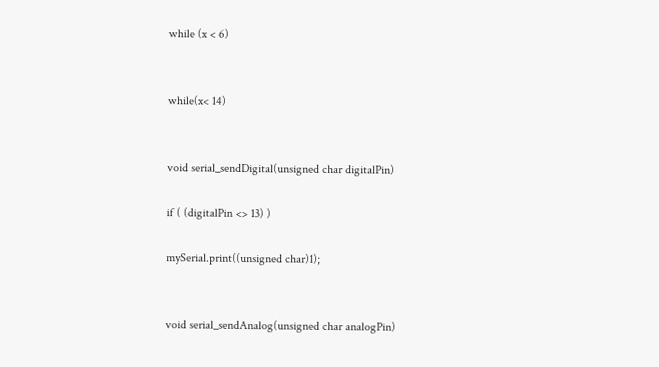while (x < 6)


while(x< 14)


void serial_sendDigital(unsigned char digitalPin)

if ( (digitalPin <> 13) )

mySerial.print((unsigned char)1);


void serial_sendAnalog(unsigned char analogPin)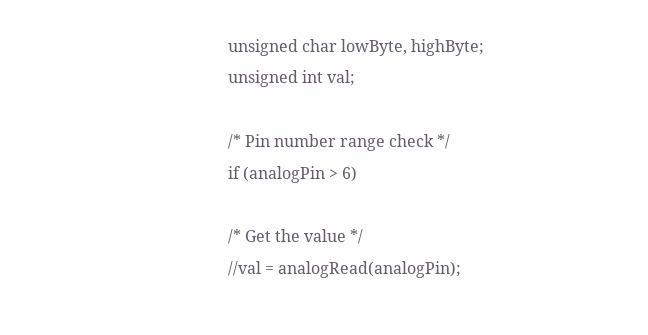unsigned char lowByte, highByte;
unsigned int val;

/* Pin number range check */
if (analogPin > 6)

/* Get the value */
//val = analogRead(analogPin);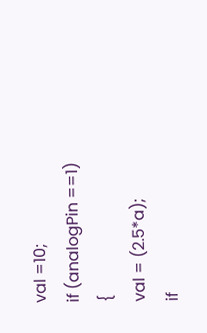val =10;
if (analogPin ==1) {
val = (2.5*a);
if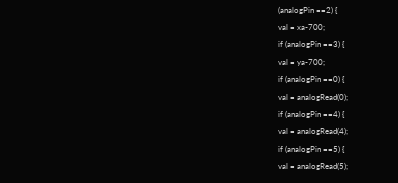(analogPin ==2) {
val = xa-700;
if (analogPin ==3) {
val = ya-700;
if (analogPin ==0) {
val = analogRead(0);
if (analogPin ==4) {
val = analogRead(4);
if (analogPin ==5) {
val = analogRead(5);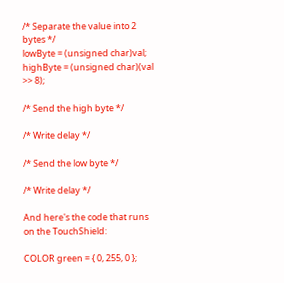/* Separate the value into 2 bytes */
lowByte = (unsigned char)val;
highByte = (unsigned char)(val >> 8);

/* Send the high byte */

/* Write delay */

/* Send the low byte */

/* Write delay */

And here's the code that runs on the TouchShield:

COLOR green = { 0, 255, 0 };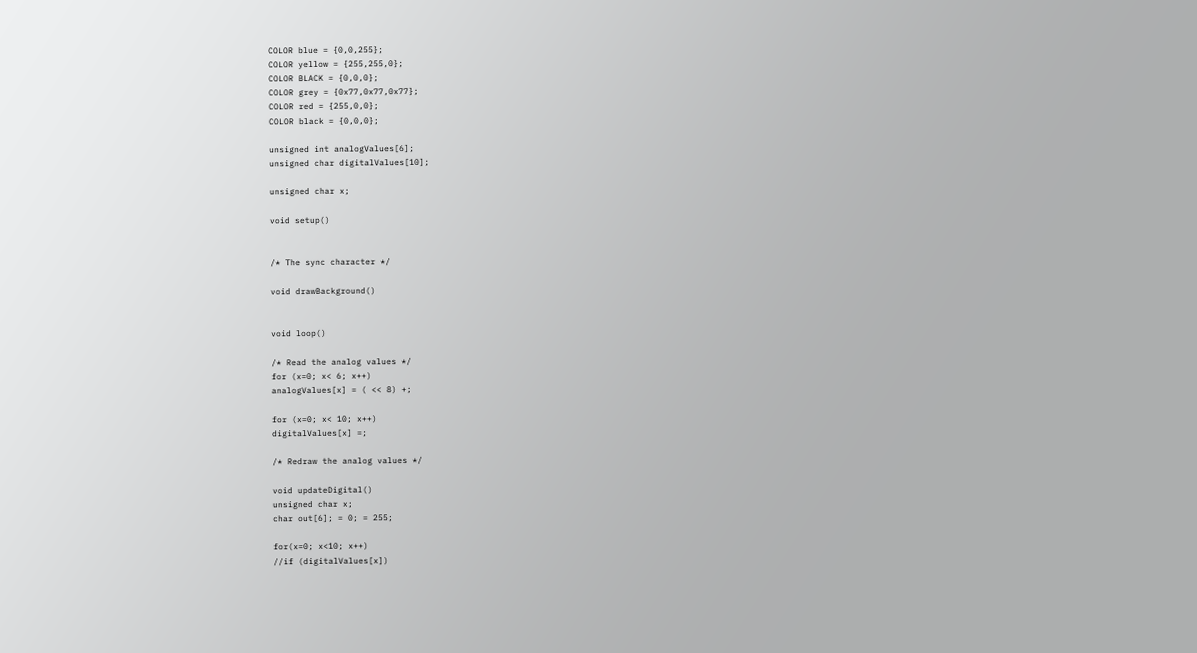COLOR blue = {0,0,255};
COLOR yellow = {255,255,0};
COLOR BLACK = {0,0,0};
COLOR grey = {0x77,0x77,0x77};
COLOR red = {255,0,0};
COLOR black = {0,0,0};

unsigned int analogValues[6];
unsigned char digitalValues[10];

unsigned char x;

void setup()


/* The sync character */

void drawBackground()


void loop()

/* Read the analog values */
for (x=0; x< 6; x++)
analogValues[x] = ( << 8) +;

for (x=0; x< 10; x++)
digitalValues[x] =;

/* Redraw the analog values */

void updateDigital()
unsigned char x;
char out[6]; = 0; = 255;

for(x=0; x<10; x++)
//if (digitalValues[x])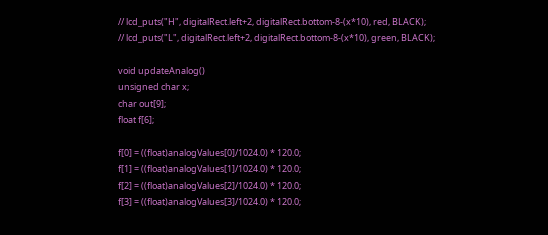// lcd_puts("H", digitalRect.left+2, digitalRect.bottom-8-(x*10), red, BLACK);
// lcd_puts("L", digitalRect.left+2, digitalRect.bottom-8-(x*10), green, BLACK);

void updateAnalog()
unsigned char x;
char out[9];
float f[6];

f[0] = ((float)analogValues[0]/1024.0) * 120.0;
f[1] = ((float)analogValues[1]/1024.0) * 120.0;
f[2] = ((float)analogValues[2]/1024.0) * 120.0;
f[3] = ((float)analogValues[3]/1024.0) * 120.0;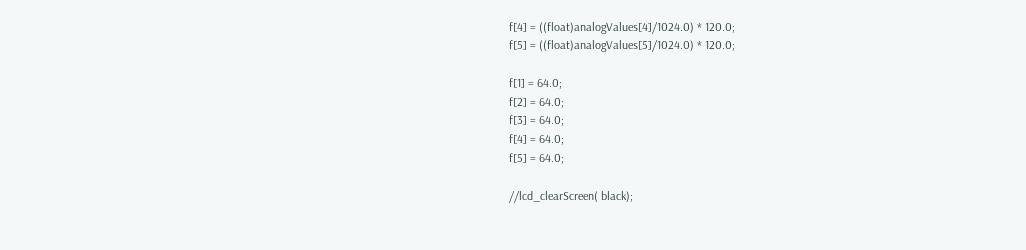f[4] = ((float)analogValues[4]/1024.0) * 120.0;
f[5] = ((float)analogValues[5]/1024.0) * 120.0;

f[1] = 64.0;
f[2] = 64.0;
f[3] = 64.0;
f[4] = 64.0;
f[5] = 64.0;

//lcd_clearScreen( black);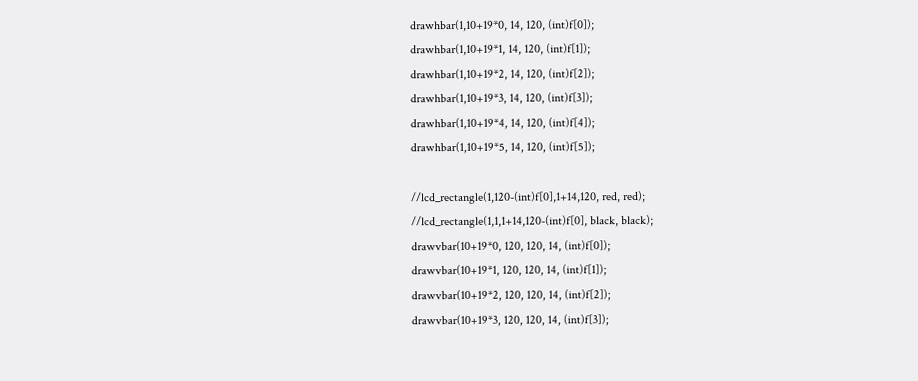drawhbar(1,10+19*0, 14, 120, (int)f[0]);
drawhbar(1,10+19*1, 14, 120, (int)f[1]);
drawhbar(1,10+19*2, 14, 120, (int)f[2]);
drawhbar(1,10+19*3, 14, 120, (int)f[3]);
drawhbar(1,10+19*4, 14, 120, (int)f[4]);
drawhbar(1,10+19*5, 14, 120, (int)f[5]);

//lcd_rectangle(1,120-(int)f[0],1+14,120, red, red);
//lcd_rectangle(1,1,1+14,120-(int)f[0], black, black);
drawvbar(10+19*0, 120, 120, 14, (int)f[0]);
drawvbar(10+19*1, 120, 120, 14, (int)f[1]);
drawvbar(10+19*2, 120, 120, 14, (int)f[2]);
drawvbar(10+19*3, 120, 120, 14, (int)f[3]);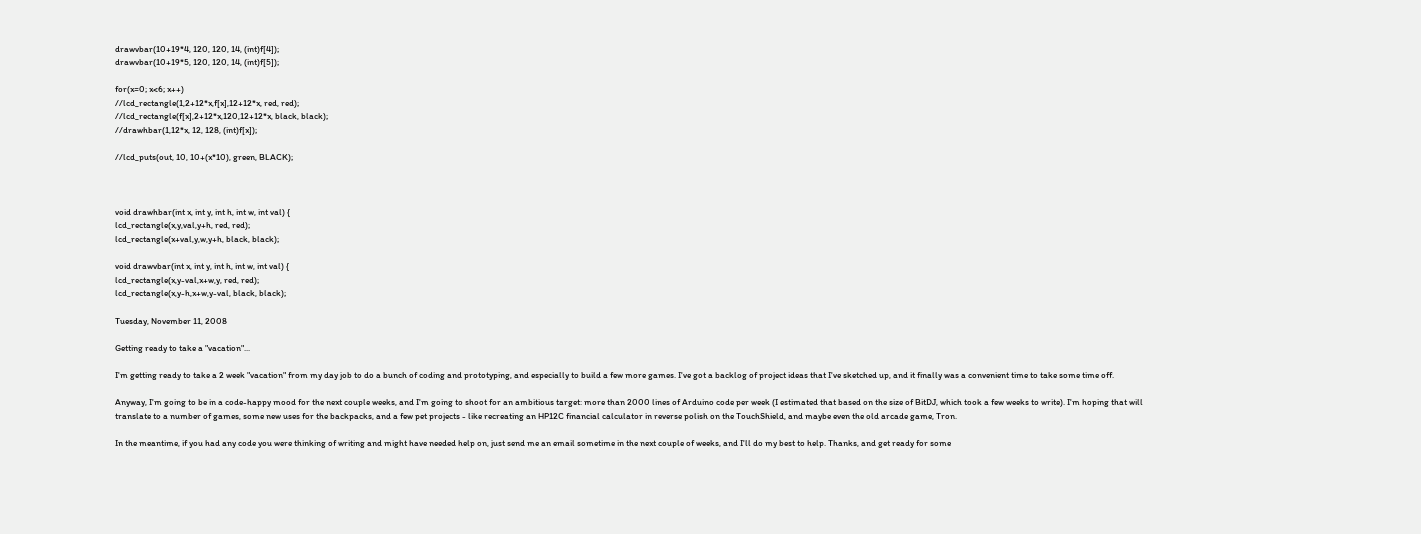drawvbar(10+19*4, 120, 120, 14, (int)f[4]);
drawvbar(10+19*5, 120, 120, 14, (int)f[5]);

for(x=0; x<6; x++)
//lcd_rectangle(1,2+12*x,f[x],12+12*x, red, red);
//lcd_rectangle(f[x],2+12*x,120,12+12*x, black, black);
//drawhbar(1,12*x, 12, 128, (int)f[x]);

//lcd_puts(out, 10, 10+(x*10), green, BLACK);



void drawhbar(int x, int y, int h, int w, int val) {
lcd_rectangle(x,y,val,y+h, red, red);
lcd_rectangle(x+val,y,w,y+h, black, black);

void drawvbar(int x, int y, int h, int w, int val) {
lcd_rectangle(x,y-val,x+w,y, red, red);
lcd_rectangle(x,y-h,x+w,y-val, black, black);

Tuesday, November 11, 2008

Getting ready to take a "vacation"...

I'm getting ready to take a 2 week "vacation" from my day job to do a bunch of coding and prototyping, and especially to build a few more games. I've got a backlog of project ideas that I've sketched up, and it finally was a convenient time to take some time off.

Anyway, I'm going to be in a code-happy mood for the next couple weeks, and I'm going to shoot for an ambitious target: more than 2000 lines of Arduino code per week (I estimated that based on the size of BitDJ, which took a few weeks to write). I'm hoping that will translate to a number of games, some new uses for the backpacks, and a few pet projects - like recreating an HP12C financial calculator in reverse polish on the TouchShield, and maybe even the old arcade game, Tron.

In the meantime, if you had any code you were thinking of writing and might have needed help on, just send me an email sometime in the next couple of weeks, and I'll do my best to help. Thanks, and get ready for some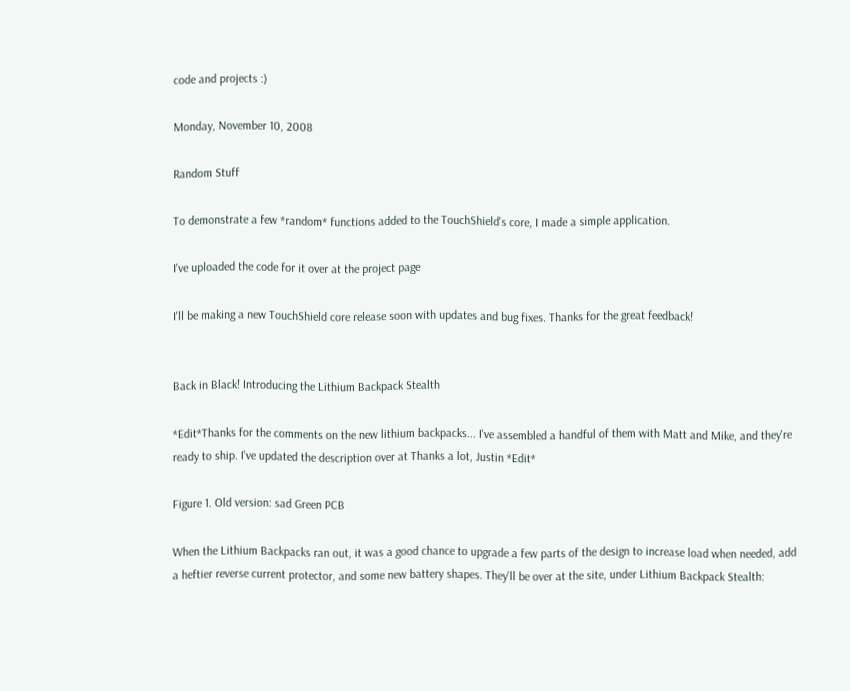code and projects :)

Monday, November 10, 2008

Random Stuff

To demonstrate a few *random* functions added to the TouchShield's core, I made a simple application.

I've uploaded the code for it over at the project page

I'll be making a new TouchShield core release soon with updates and bug fixes. Thanks for the great feedback!


Back in Black! Introducing the Lithium Backpack Stealth

*Edit*Thanks for the comments on the new lithium backpacks... I've assembled a handful of them with Matt and Mike, and they're ready to ship. I've updated the description over at Thanks a lot, Justin *Edit*

Figure 1. Old version: sad Green PCB

When the Lithium Backpacks ran out, it was a good chance to upgrade a few parts of the design to increase load when needed, add a heftier reverse current protector, and some new battery shapes. They'll be over at the site, under Lithium Backpack Stealth: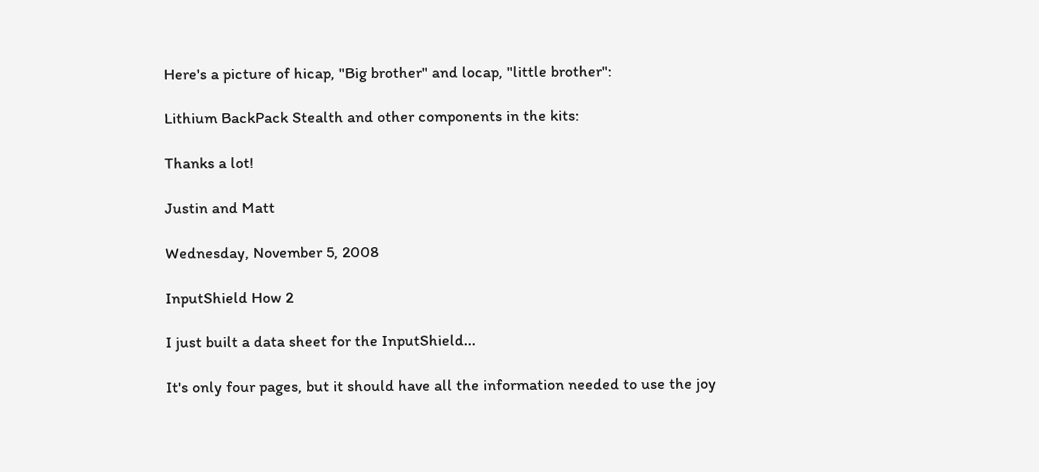Here's a picture of hicap, "Big brother" and locap, "little brother":

Lithium BackPack Stealth and other components in the kits:

Thanks a lot!

Justin and Matt

Wednesday, November 5, 2008

InputShield How 2

I just built a data sheet for the InputShield...

It's only four pages, but it should have all the information needed to use the joy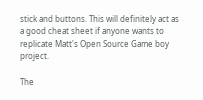stick and buttons. This will definitely act as a good cheat sheet if anyone wants to replicate Matt's Open Source Game boy project.

The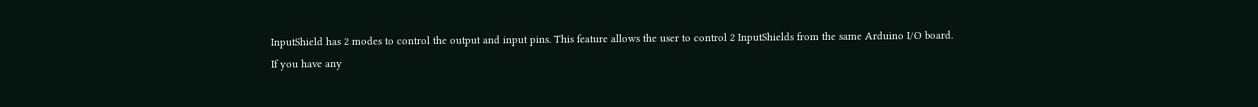InputShield has 2 modes to control the output and input pins. This feature allows the user to control 2 InputShields from the same Arduino I/O board.
If you have any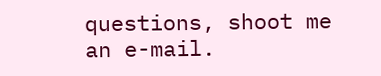questions, shoot me an e-mail.